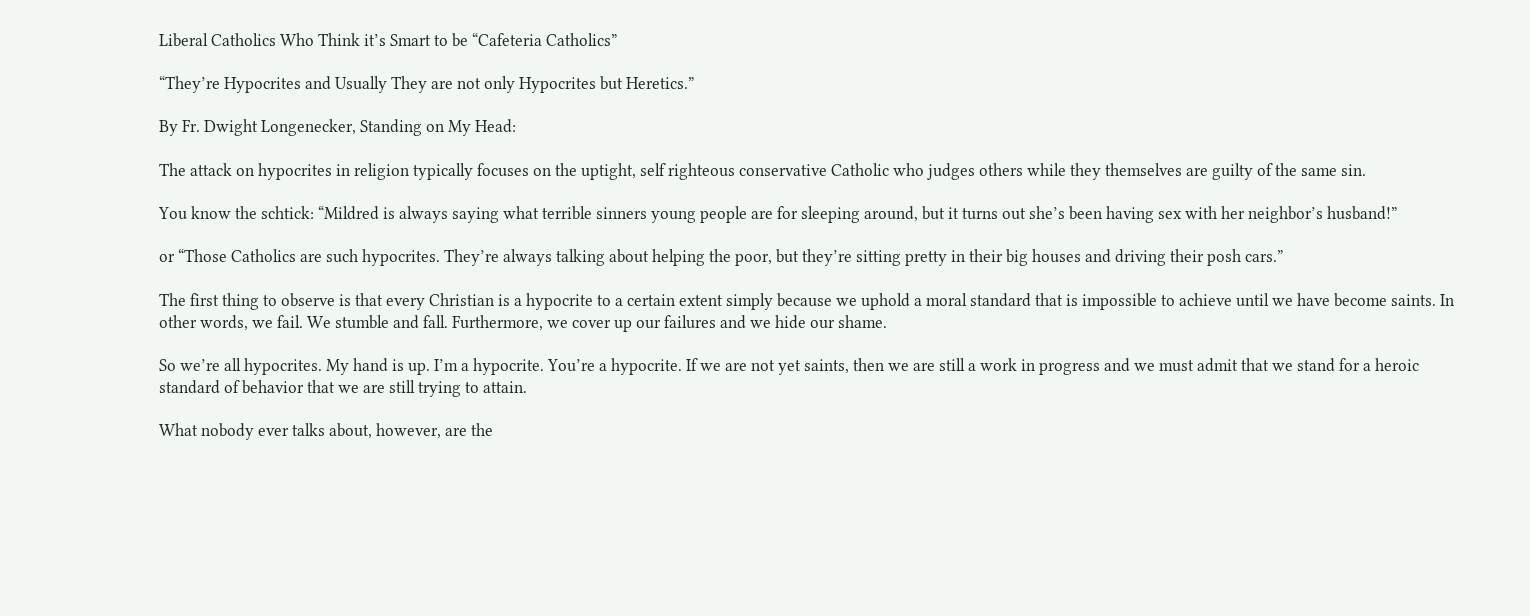Liberal Catholics Who Think it’s Smart to be “Cafeteria Catholics”

“They’re Hypocrites and Usually They are not only Hypocrites but Heretics.”

By Fr. Dwight Longenecker, Standing on My Head:

The attack on hypocrites in religion typically focuses on the uptight, self righteous conservative Catholic who judges others while they themselves are guilty of the same sin.

You know the schtick: “Mildred is always saying what terrible sinners young people are for sleeping around, but it turns out she’s been having sex with her neighbor’s husband!”

or “Those Catholics are such hypocrites. They’re always talking about helping the poor, but they’re sitting pretty in their big houses and driving their posh cars.”

The first thing to observe is that every Christian is a hypocrite to a certain extent simply because we uphold a moral standard that is impossible to achieve until we have become saints. In other words, we fail. We stumble and fall. Furthermore, we cover up our failures and we hide our shame.

So we’re all hypocrites. My hand is up. I’m a hypocrite. You’re a hypocrite. If we are not yet saints, then we are still a work in progress and we must admit that we stand for a heroic standard of behavior that we are still trying to attain.

What nobody ever talks about, however, are the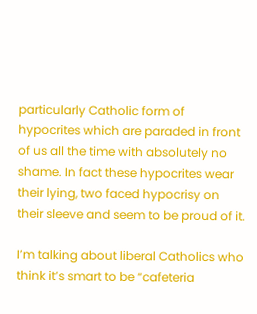particularly Catholic form of hypocrites which are paraded in front of us all the time with absolutely no shame. In fact these hypocrites wear their lying, two faced hypocrisy on their sleeve and seem to be proud of it.

I’m talking about liberal Catholics who think it’s smart to be “cafeteria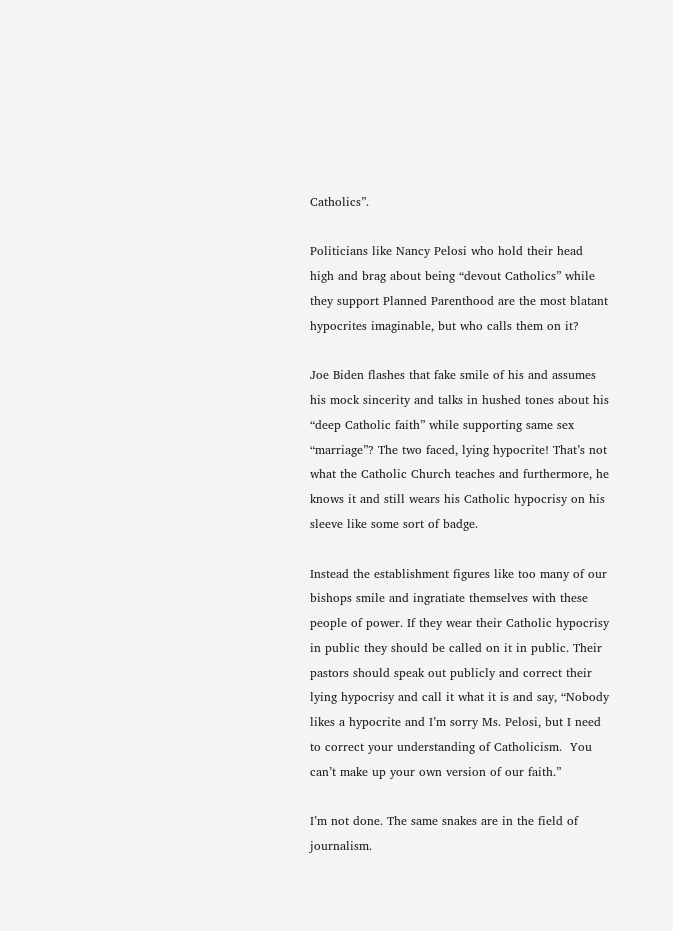Catholics”.

Politicians like Nancy Pelosi who hold their head high and brag about being “devout Catholics” while they support Planned Parenthood are the most blatant hypocrites imaginable, but who calls them on it?

Joe Biden flashes that fake smile of his and assumes his mock sincerity and talks in hushed tones about his “deep Catholic faith” while supporting same sex “marriage”? The two faced, lying hypocrite! That’s not what the Catholic Church teaches and furthermore, he knows it and still wears his Catholic hypocrisy on his sleeve like some sort of badge.

Instead the establishment figures like too many of our bishops smile and ingratiate themselves with these people of power. If they wear their Catholic hypocrisy in public they should be called on it in public. Their pastors should speak out publicly and correct their lying hypocrisy and call it what it is and say, “Nobody likes a hypocrite and I’m sorry Ms. Pelosi, but I need to correct your understanding of Catholicism.  You can’t make up your own version of our faith.”

I’m not done. The same snakes are in the field of journalism.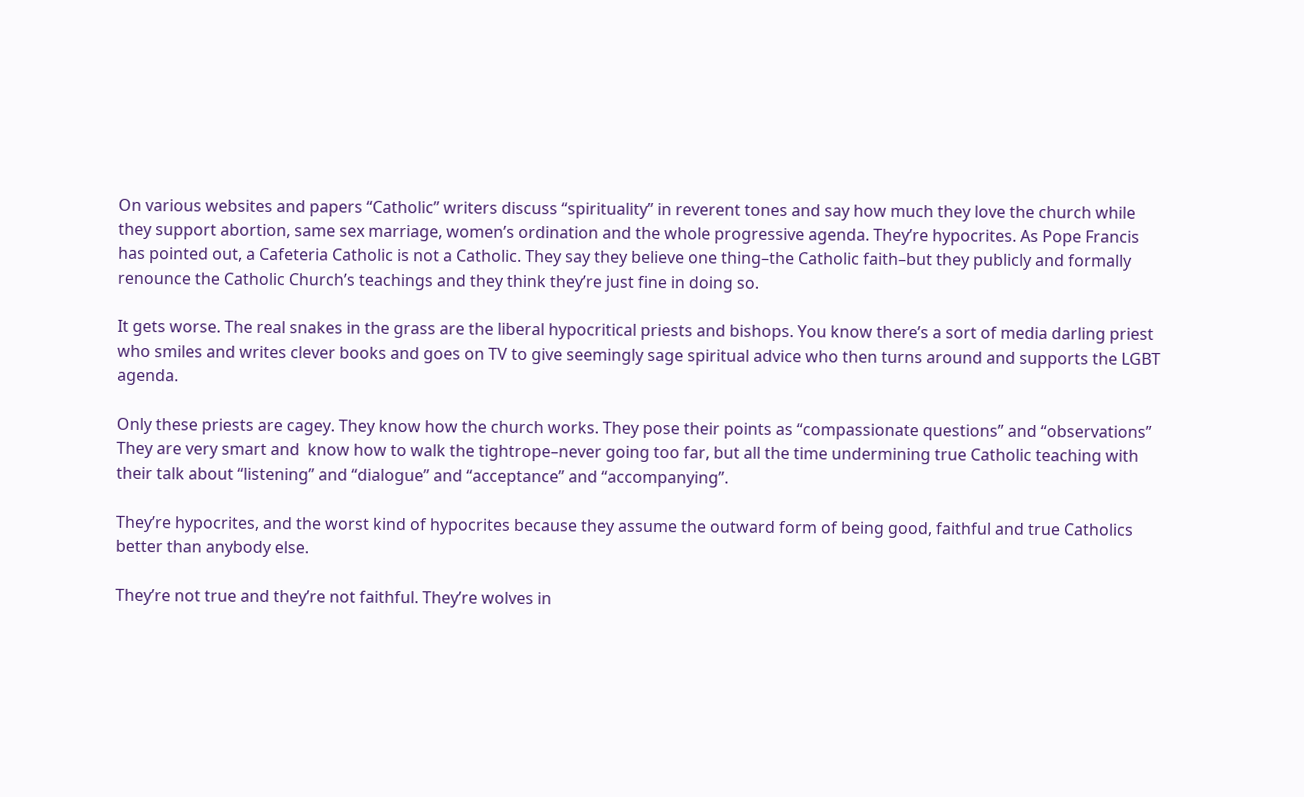On various websites and papers “Catholic” writers discuss “spirituality” in reverent tones and say how much they love the church while they support abortion, same sex marriage, women’s ordination and the whole progressive agenda. They’re hypocrites. As Pope Francis has pointed out, a Cafeteria Catholic is not a Catholic. They say they believe one thing–the Catholic faith–but they publicly and formally renounce the Catholic Church’s teachings and they think they’re just fine in doing so.

It gets worse. The real snakes in the grass are the liberal hypocritical priests and bishops. You know there’s a sort of media darling priest who smiles and writes clever books and goes on TV to give seemingly sage spiritual advice who then turns around and supports the LGBT agenda.

Only these priests are cagey. They know how the church works. They pose their points as “compassionate questions” and “observations” They are very smart and  know how to walk the tightrope–never going too far, but all the time undermining true Catholic teaching with their talk about “listening” and “dialogue” and “acceptance” and “accompanying”.

They’re hypocrites, and the worst kind of hypocrites because they assume the outward form of being good, faithful and true Catholics better than anybody else.

They’re not true and they’re not faithful. They’re wolves in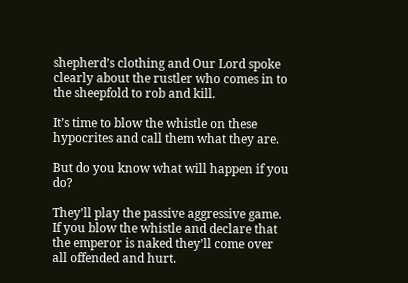shepherd’s clothing and Our Lord spoke clearly about the rustler who comes in to the sheepfold to rob and kill.

It’s time to blow the whistle on these hypocrites and call them what they are.

But do you know what will happen if you do?

They’ll play the passive aggressive game. If you blow the whistle and declare that the emperor is naked they’ll come over all offended and hurt.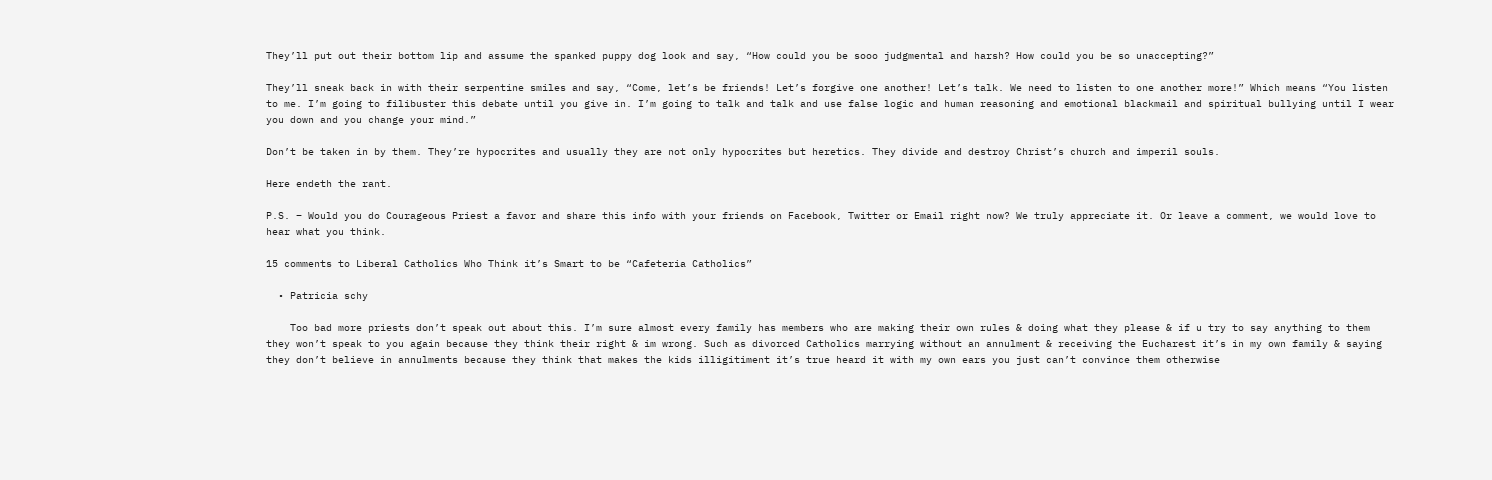They’ll put out their bottom lip and assume the spanked puppy dog look and say, “How could you be sooo judgmental and harsh? How could you be so unaccepting?”

They’ll sneak back in with their serpentine smiles and say, “Come, let’s be friends! Let’s forgive one another! Let’s talk. We need to listen to one another more!” Which means “You listen to me. I’m going to filibuster this debate until you give in. I’m going to talk and talk and use false logic and human reasoning and emotional blackmail and spiritual bullying until I wear you down and you change your mind.”

Don’t be taken in by them. They’re hypocrites and usually they are not only hypocrites but heretics. They divide and destroy Christ’s church and imperil souls.

Here endeth the rant.

P.S. – Would you do Courageous Priest a favor and share this info with your friends on Facebook, Twitter or Email right now? We truly appreciate it. Or leave a comment, we would love to hear what you think.

15 comments to Liberal Catholics Who Think it’s Smart to be “Cafeteria Catholics”

  • Patricia schy

    Too bad more priests don’t speak out about this. I’m sure almost every family has members who are making their own rules & doing what they please & if u try to say anything to them they won’t speak to you again because they think their right & im wrong. Such as divorced Catholics marrying without an annulment & receiving the Eucharest it’s in my own family & saying they don’t believe in annulments because they think that makes the kids illigitiment it’s true heard it with my own ears you just can’t convince them otherwise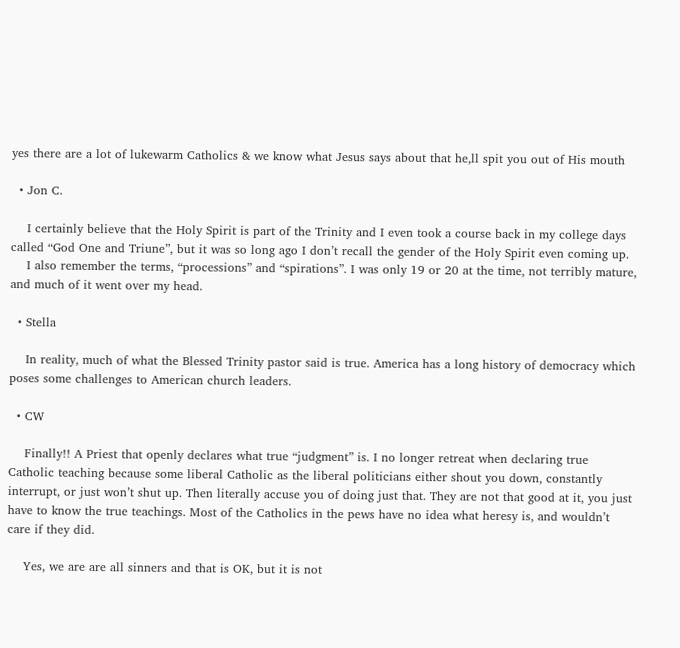yes there are a lot of lukewarm Catholics & we know what Jesus says about that he,ll spit you out of His mouth

  • Jon C.

    I certainly believe that the Holy Spirit is part of the Trinity and I even took a course back in my college days called “God One and Triune”, but it was so long ago I don’t recall the gender of the Holy Spirit even coming up.
    I also remember the terms, “processions” and “spirations”. I was only 19 or 20 at the time, not terribly mature, and much of it went over my head.

  • Stella

    In reality, much of what the Blessed Trinity pastor said is true. America has a long history of democracy which poses some challenges to American church leaders.

  • CW

    Finally!! A Priest that openly declares what true “judgment” is. I no longer retreat when declaring true Catholic teaching because some liberal Catholic as the liberal politicians either shout you down, constantly interrupt, or just won’t shut up. Then literally accuse you of doing just that. They are not that good at it, you just have to know the true teachings. Most of the Catholics in the pews have no idea what heresy is, and wouldn’t care if they did.

    Yes, we are are all sinners and that is OK, but it is not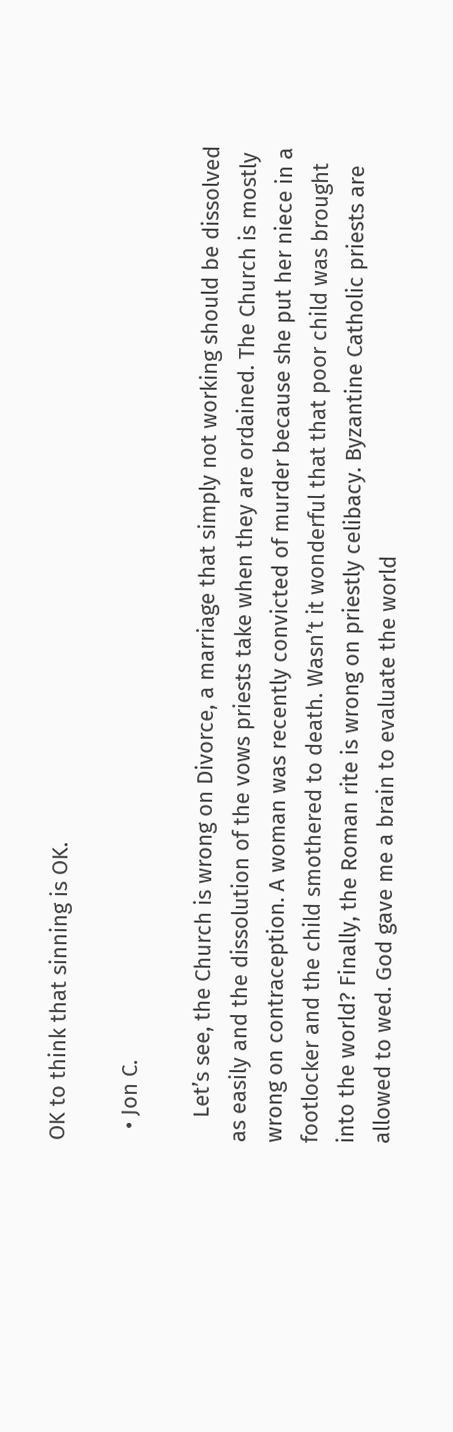OK to think that sinning is OK.

  • Jon C.

    Let’s see, the Church is wrong on Divorce, a marriage that simply not working should be dissolved as easily and the dissolution of the vows priests take when they are ordained. The Church is mostly wrong on contraception. A woman was recently convicted of murder because she put her niece in a footlocker and the child smothered to death. Wasn’t it wonderful that that poor child was brought into the world? Finally, the Roman rite is wrong on priestly celibacy. Byzantine Catholic priests are allowed to wed. God gave me a brain to evaluate the world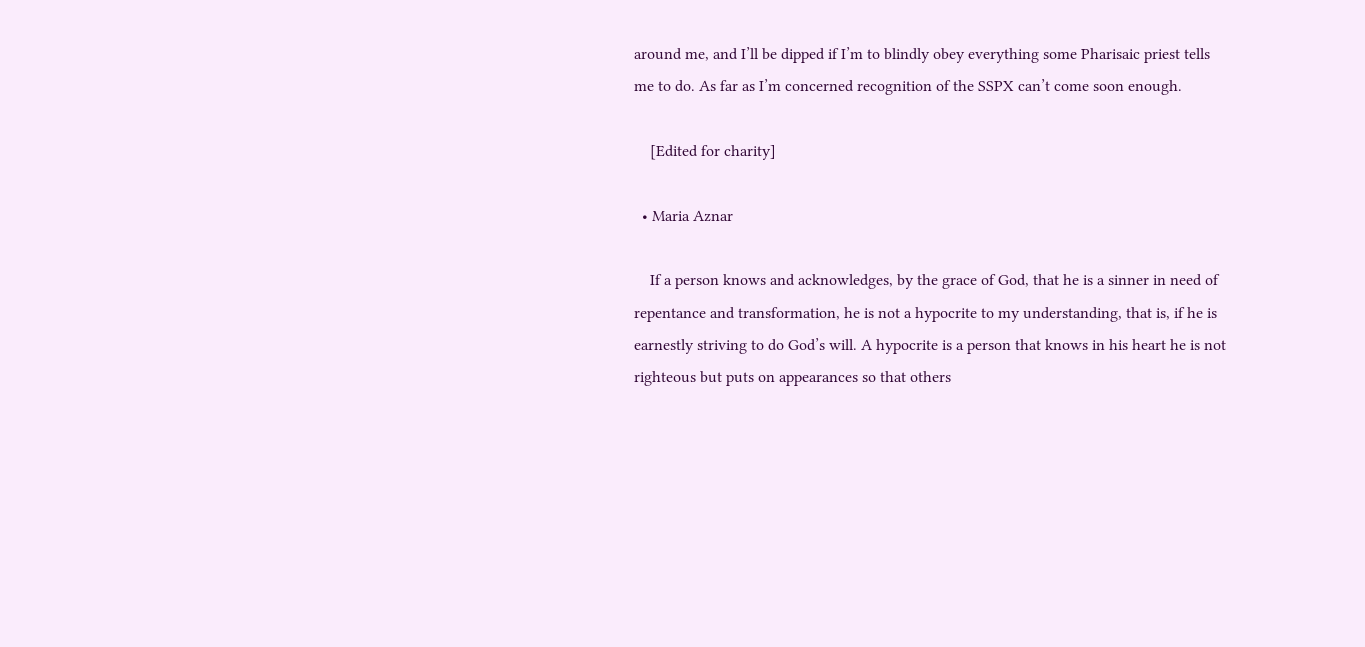around me, and I’ll be dipped if I’m to blindly obey everything some Pharisaic priest tells me to do. As far as I’m concerned recognition of the SSPX can’t come soon enough.

    [Edited for charity]

  • Maria Aznar

    If a person knows and acknowledges, by the grace of God, that he is a sinner in need of repentance and transformation, he is not a hypocrite to my understanding, that is, if he is earnestly striving to do God’s will. A hypocrite is a person that knows in his heart he is not righteous but puts on appearances so that others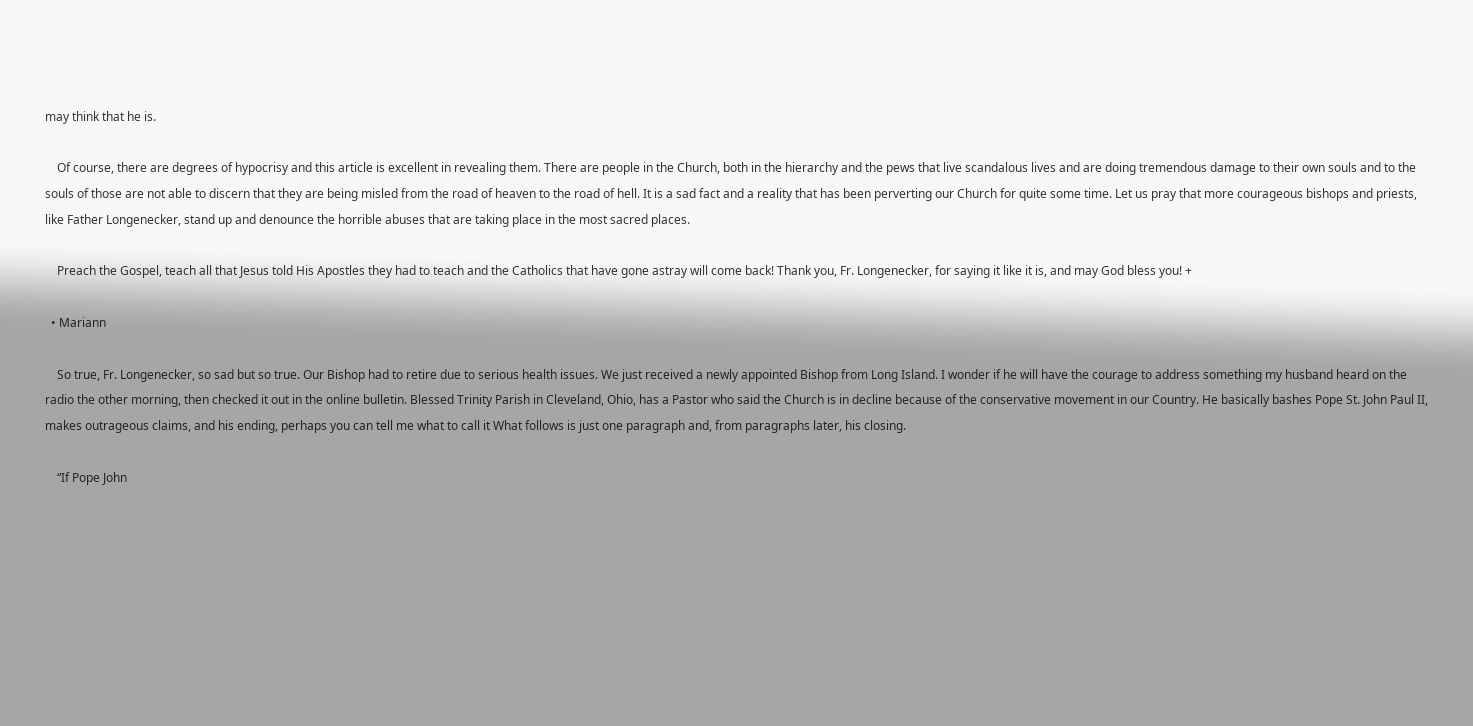may think that he is.

    Of course, there are degrees of hypocrisy and this article is excellent in revealing them. There are people in the Church, both in the hierarchy and the pews that live scandalous lives and are doing tremendous damage to their own souls and to the souls of those are not able to discern that they are being misled from the road of heaven to the road of hell. It is a sad fact and a reality that has been perverting our Church for quite some time. Let us pray that more courageous bishops and priests, like Father Longenecker, stand up and denounce the horrible abuses that are taking place in the most sacred places.

    Preach the Gospel, teach all that Jesus told His Apostles they had to teach and the Catholics that have gone astray will come back! Thank you, Fr. Longenecker, for saying it like it is, and may God bless you! +

  • Mariann

    So true, Fr. Longenecker, so sad but so true. Our Bishop had to retire due to serious health issues. We just received a newly appointed Bishop from Long Island. I wonder if he will have the courage to address something my husband heard on the radio the other morning, then checked it out in the online bulletin. Blessed Trinity Parish in Cleveland, Ohio, has a Pastor who said the Church is in decline because of the conservative movement in our Country. He basically bashes Pope St. John Paul II, makes outrageous claims, and his ending, perhaps you can tell me what to call it What follows is just one paragraph and, from paragraphs later, his closing.

    “If Pope John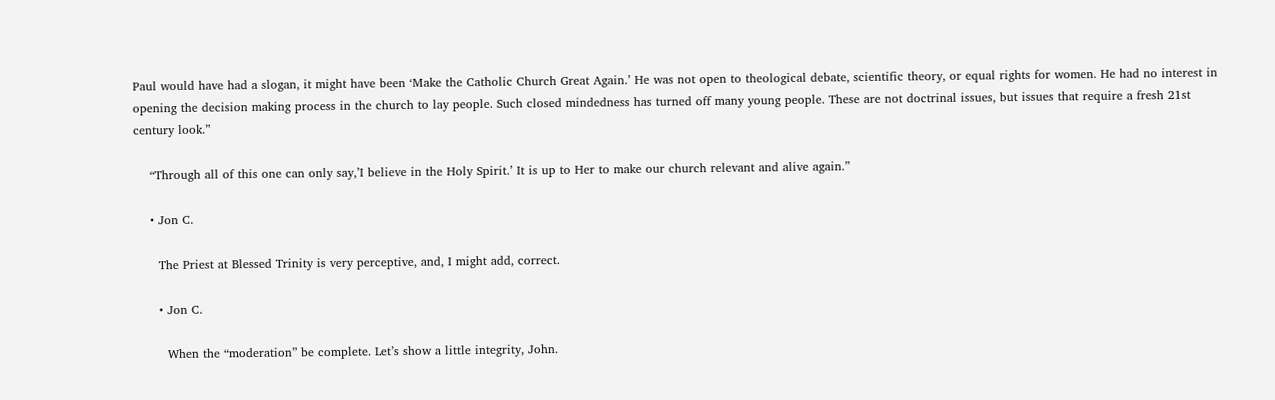Paul would have had a slogan, it might have been ‘Make the Catholic Church Great Again.’ He was not open to theological debate, scientific theory, or equal rights for women. He had no interest in opening the decision making process in the church to lay people. Such closed mindedness has turned off many young people. These are not doctrinal issues, but issues that require a fresh 21st century look.”

    “Through all of this one can only say,’I believe in the Holy Spirit.’ It is up to Her to make our church relevant and alive again.”

    • Jon C.

      The Priest at Blessed Trinity is very perceptive, and, I might add, correct.

      • Jon C.

        When the “moderation” be complete. Let’s show a little integrity, John.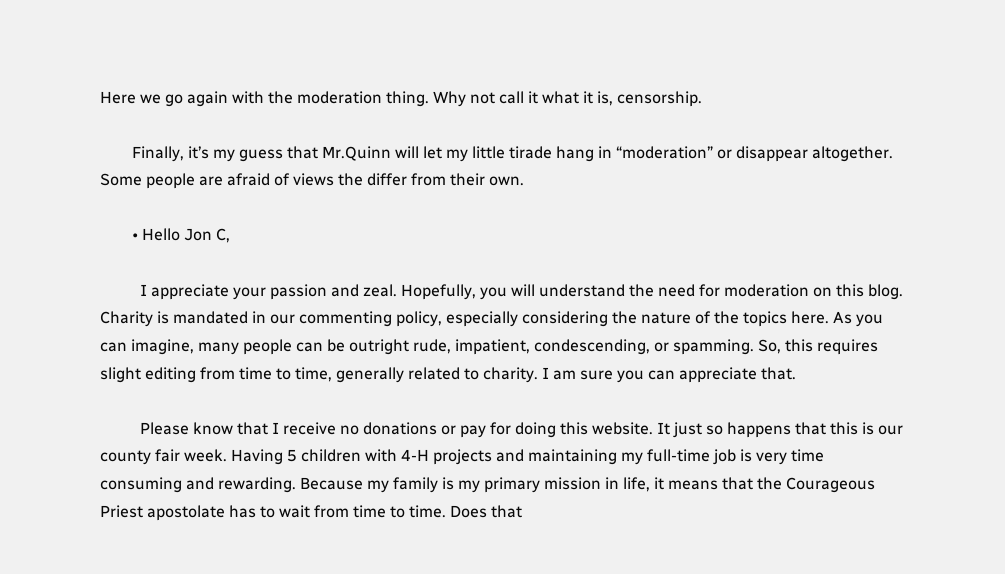Here we go again with the moderation thing. Why not call it what it is, censorship.

        Finally, it’s my guess that Mr.Quinn will let my little tirade hang in “moderation” or disappear altogether. Some people are afraid of views the differ from their own.

        • Hello Jon C,

          I appreciate your passion and zeal. Hopefully, you will understand the need for moderation on this blog. Charity is mandated in our commenting policy, especially considering the nature of the topics here. As you can imagine, many people can be outright rude, impatient, condescending, or spamming. So, this requires slight editing from time to time, generally related to charity. I am sure you can appreciate that.

          Please know that I receive no donations or pay for doing this website. It just so happens that this is our county fair week. Having 5 children with 4-H projects and maintaining my full-time job is very time consuming and rewarding. Because my family is my primary mission in life, it means that the Courageous Priest apostolate has to wait from time to time. Does that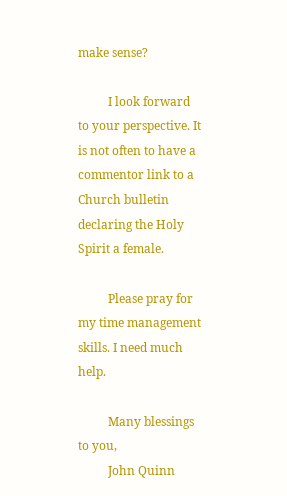make sense?

          I look forward to your perspective. It is not often to have a commentor link to a Church bulletin declaring the Holy Spirit a female.

          Please pray for my time management skills. I need much help.

          Many blessings to you,
          John Quinn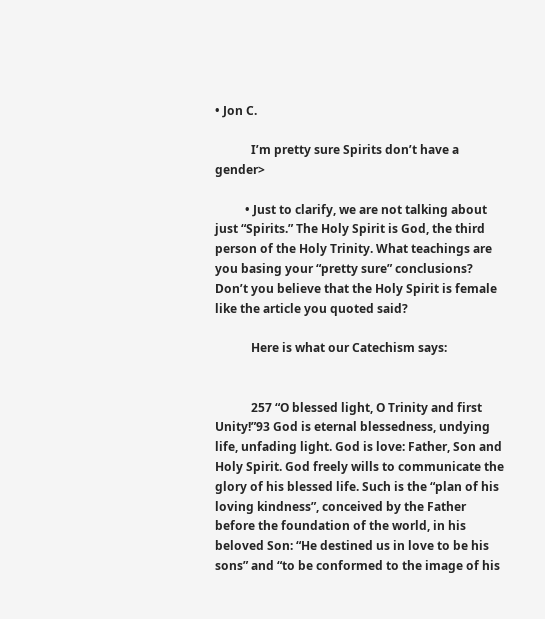• Jon C.

            I’m pretty sure Spirits don’t have a gender>

          • Just to clarify, we are not talking about just “Spirits.” The Holy Spirit is God, the third person of the Holy Trinity. What teachings are you basing your “pretty sure” conclusions? Don’t you believe that the Holy Spirit is female like the article you quoted said?

            Here is what our Catechism says:


            257 “O blessed light, O Trinity and first Unity!”93 God is eternal blessedness, undying life, unfading light. God is love: Father, Son and Holy Spirit. God freely wills to communicate the glory of his blessed life. Such is the “plan of his loving kindness”, conceived by the Father before the foundation of the world, in his beloved Son: “He destined us in love to be his sons” and “to be conformed to the image of his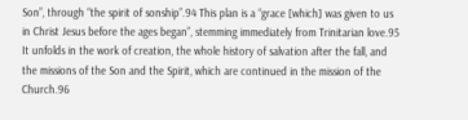Son”, through “the spirit of sonship”.94 This plan is a “grace [which] was given to us in Christ Jesus before the ages began”, stemming immediately from Trinitarian love.95 It unfolds in the work of creation, the whole history of salvation after the fall, and the missions of the Son and the Spirit, which are continued in the mission of the Church.96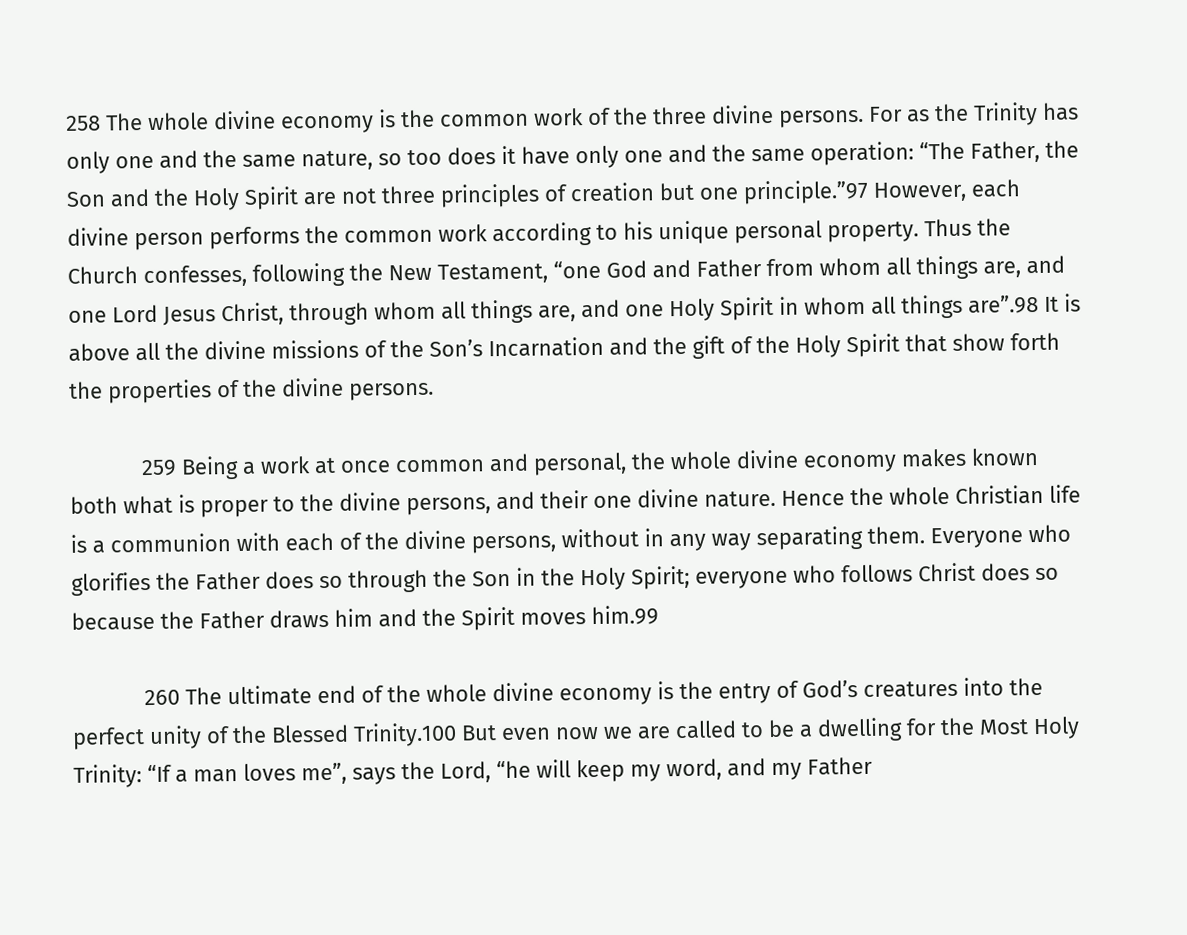258 The whole divine economy is the common work of the three divine persons. For as the Trinity has only one and the same nature, so too does it have only one and the same operation: “The Father, the Son and the Holy Spirit are not three principles of creation but one principle.”97 However, each divine person performs the common work according to his unique personal property. Thus the Church confesses, following the New Testament, “one God and Father from whom all things are, and one Lord Jesus Christ, through whom all things are, and one Holy Spirit in whom all things are”.98 It is above all the divine missions of the Son’s Incarnation and the gift of the Holy Spirit that show forth the properties of the divine persons.

            259 Being a work at once common and personal, the whole divine economy makes known both what is proper to the divine persons, and their one divine nature. Hence the whole Christian life is a communion with each of the divine persons, without in any way separating them. Everyone who glorifies the Father does so through the Son in the Holy Spirit; everyone who follows Christ does so because the Father draws him and the Spirit moves him.99

            260 The ultimate end of the whole divine economy is the entry of God’s creatures into the perfect unity of the Blessed Trinity.100 But even now we are called to be a dwelling for the Most Holy Trinity: “If a man loves me”, says the Lord, “he will keep my word, and my Father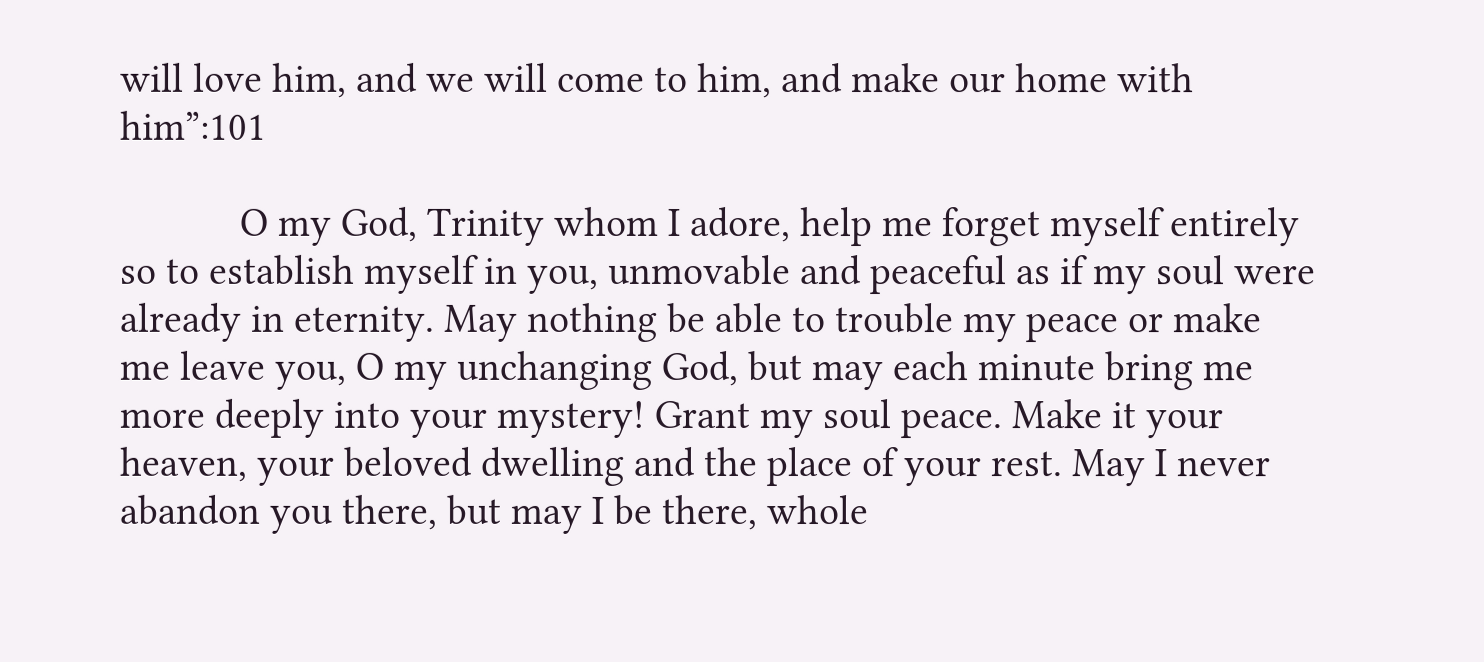will love him, and we will come to him, and make our home with him”:101

            O my God, Trinity whom I adore, help me forget myself entirely so to establish myself in you, unmovable and peaceful as if my soul were already in eternity. May nothing be able to trouble my peace or make me leave you, O my unchanging God, but may each minute bring me more deeply into your mystery! Grant my soul peace. Make it your heaven, your beloved dwelling and the place of your rest. May I never abandon you there, but may I be there, whole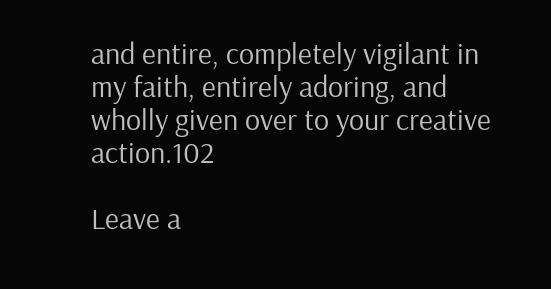and entire, completely vigilant in my faith, entirely adoring, and wholly given over to your creative action.102

Leave a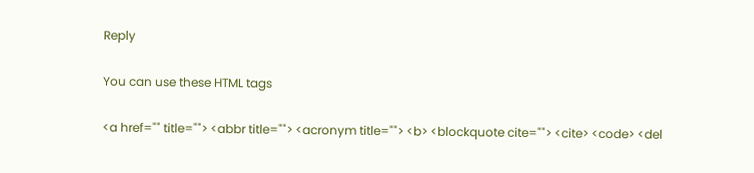Reply

You can use these HTML tags

<a href="" title=""> <abbr title=""> <acronym title=""> <b> <blockquote cite=""> <cite> <code> <del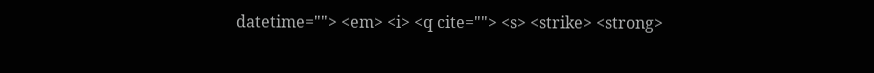datetime=""> <em> <i> <q cite=""> <s> <strike> <strong>